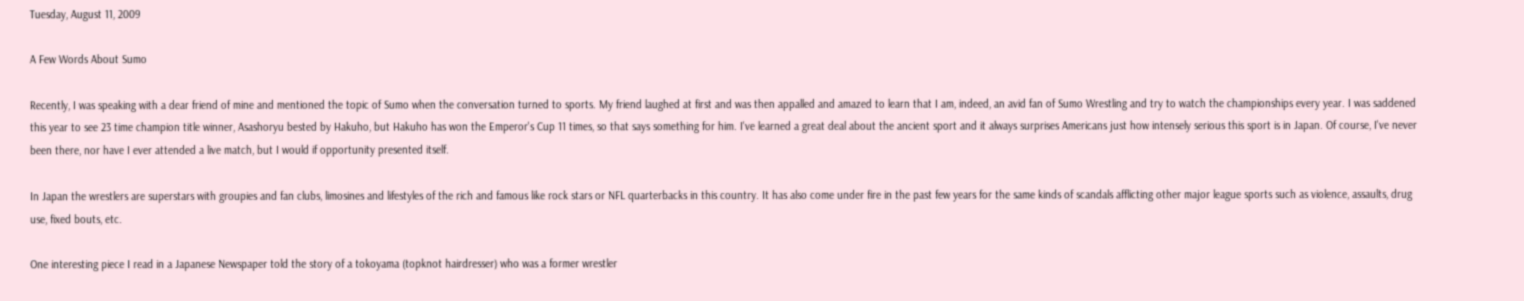Tuesday, August 11, 2009

A Few Words About Sumo

Recently, I was speaking with a dear friend of mine and mentioned the topic of Sumo when the conversation turned to sports. My friend laughed at first and was then appalled and amazed to learn that I am, indeed, an avid fan of Sumo Wrestling and try to watch the championships every year. I was saddened this year to see 23 time champion title winner, Asashoryu bested by Hakuho, but Hakuho has won the Emperor's Cup 11 times, so that says something for him. I've learned a great deal about the ancient sport and it always surprises Americans just how intensely serious this sport is in Japan. Of course, I've never been there, nor have I ever attended a live match, but I would if opportunity presented itself.

In Japan the wrestlers are superstars with groupies and fan clubs, limosines and lifestyles of the rich and famous like rock stars or NFL quarterbacks in this country. It has also come under fire in the past few years for the same kinds of scandals afflicting other major league sports such as violence, assaults, drug use, fixed bouts, etc.

One interesting piece I read in a Japanese Newspaper told the story of a tokoyama (topknot hairdresser) who was a former wrestler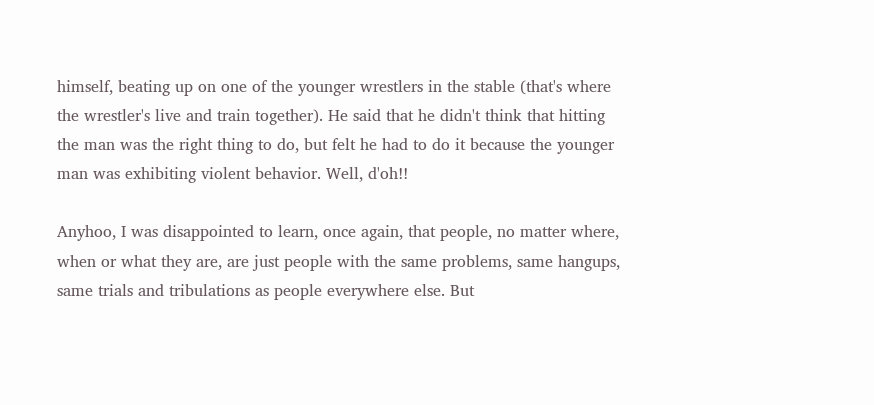himself, beating up on one of the younger wrestlers in the stable (that's where the wrestler's live and train together). He said that he didn't think that hitting the man was the right thing to do, but felt he had to do it because the younger man was exhibiting violent behavior. Well, d'oh!!

Anyhoo, I was disappointed to learn, once again, that people, no matter where, when or what they are, are just people with the same problems, same hangups, same trials and tribulations as people everywhere else. But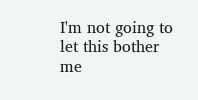I'm not going to let this bother me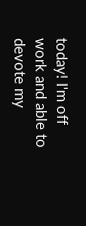today! I'm off work and able to devote my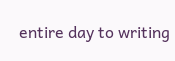entire day to writing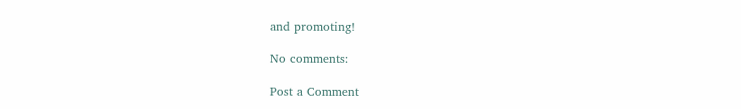and promoting!

No comments:

Post a Comment